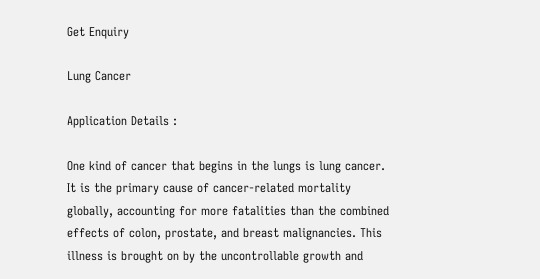Get Enquiry

Lung Cancer

Application Details :

One kind of cancer that begins in the lungs is lung cancer. It is the primary cause of cancer-related mortality globally, accounting for more fatalities than the combined effects of colon, prostate, and breast malignancies. This illness is brought on by the uncontrollable growth and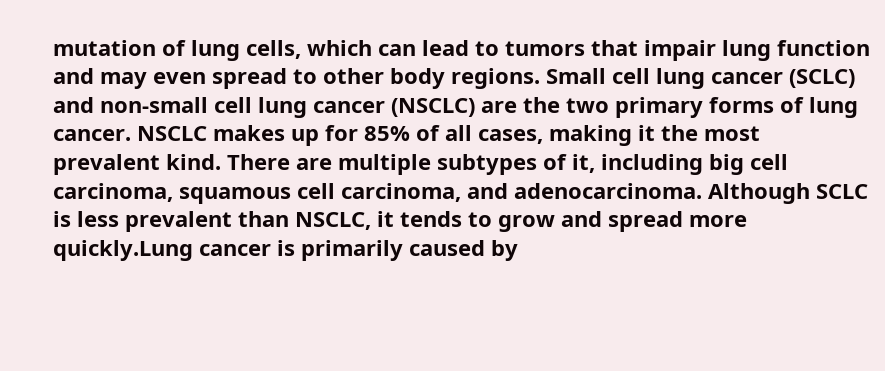mutation of lung cells, which can lead to tumors that impair lung function and may even spread to other body regions. Small cell lung cancer (SCLC) and non-small cell lung cancer (NSCLC) are the two primary forms of lung cancer. NSCLC makes up for 85% of all cases, making it the most prevalent kind. There are multiple subtypes of it, including big cell carcinoma, squamous cell carcinoma, and adenocarcinoma. Although SCLC is less prevalent than NSCLC, it tends to grow and spread more quickly.Lung cancer is primarily caused by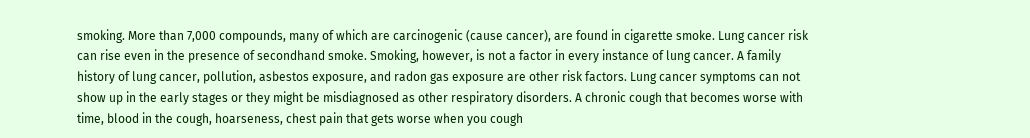smoking. More than 7,000 compounds, many of which are carcinogenic (cause cancer), are found in cigarette smoke. Lung cancer risk can rise even in the presence of secondhand smoke. Smoking, however, is not a factor in every instance of lung cancer. A family history of lung cancer, pollution, asbestos exposure, and radon gas exposure are other risk factors. Lung cancer symptoms can not show up in the early stages or they might be misdiagnosed as other respiratory disorders. A chronic cough that becomes worse with time, blood in the cough, hoarseness, chest pain that gets worse when you cough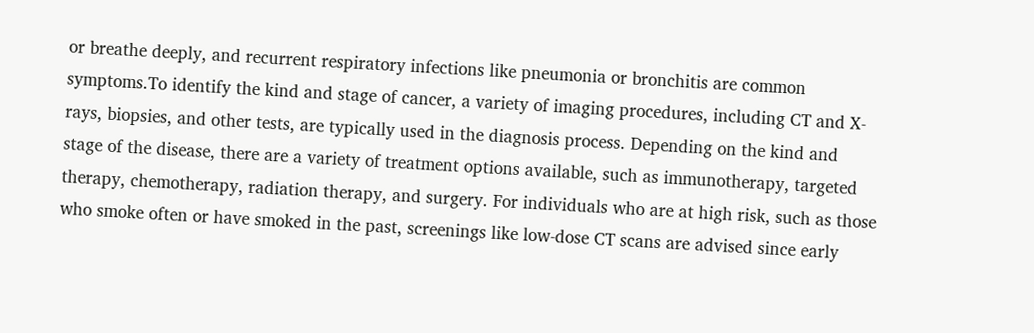or breathe deeply, and recurrent respiratory infections like pneumonia or bronchitis are common symptoms.To identify the kind and stage of cancer, a variety of imaging procedures, including CT and X-rays, biopsies, and other tests, are typically used in the diagnosis process. Depending on the kind and stage of the disease, there are a variety of treatment options available, such as immunotherapy, targeted therapy, chemotherapy, radiation therapy, and surgery. For individuals who are at high risk, such as those who smoke often or have smoked in the past, screenings like low-dose CT scans are advised since early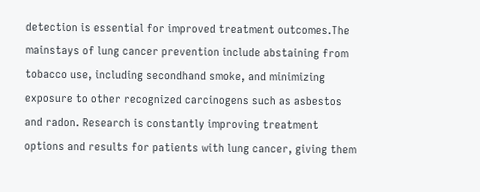detection is essential for improved treatment outcomes.The mainstays of lung cancer prevention include abstaining from tobacco use, including secondhand smoke, and minimizing exposure to other recognized carcinogens such as asbestos and radon. Research is constantly improving treatment options and results for patients with lung cancer, giving them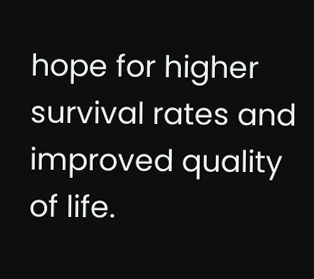hope for higher survival rates and improved quality of life.